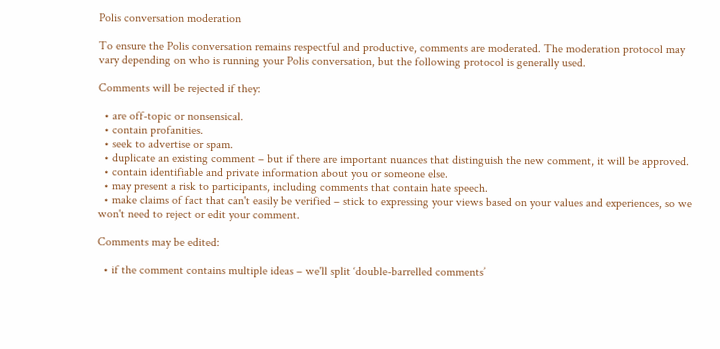Polis conversation moderation

To ensure the Polis conversation remains respectful and productive, comments are moderated. The moderation protocol may vary depending on who is running your Polis conversation, but the following protocol is generally used.

Comments will be rejected if they:

  • are off-topic or nonsensical.
  • contain profanities.
  • seek to advertise or spam.
  • duplicate an existing comment – but if there are important nuances that distinguish the new comment, it will be approved.
  • contain identifiable and private information about you or someone else.
  • may present a risk to participants, including comments that contain hate speech.
  • make claims of fact that can't easily be verified – stick to expressing your views based on your values and experiences, so we won't need to reject or edit your comment.

Comments may be edited:

  • if the comment contains multiple ideas – we'll split ‘double-barrelled comments’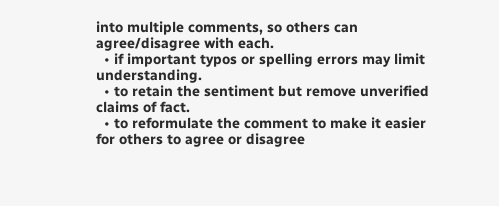into multiple comments, so others can agree/disagree with each.
  • if important typos or spelling errors may limit understanding.
  • to retain the sentiment but remove unverified claims of fact.
  • to reformulate the comment to make it easier for others to agree or disagree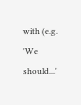with (e.g. 'We should...'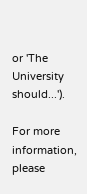or 'The University should...').

For more information, please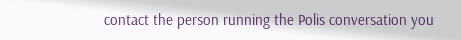contact the person running the Polis conversation you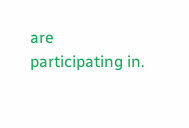are participating in.